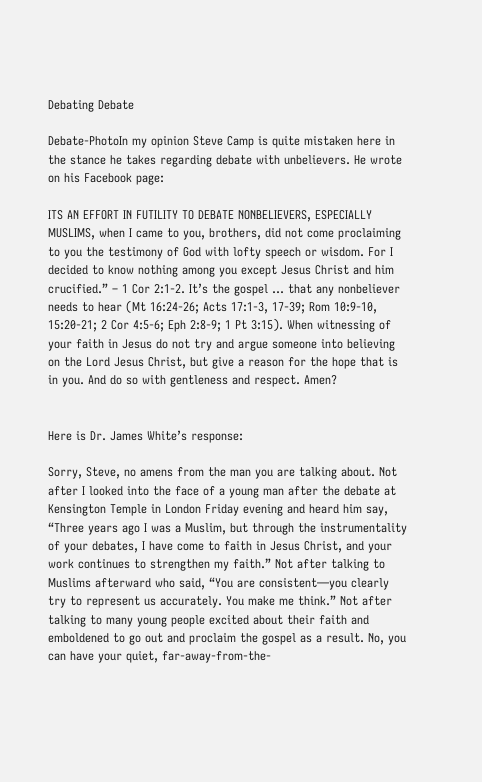Debating Debate

Debate-PhotoIn my opinion Steve Camp is quite mistaken here in the stance he takes regarding debate with unbelievers. He wrote on his Facebook page:

ITS AN EFFORT IN FUTILITY TO DEBATE NONBELIEVERS, ESPECIALLY MUSLIMS, when I came to you, brothers, did not come proclaiming to you the testimony of God with lofty speech or wisdom. For I decided to know nothing among you except Jesus Christ and him crucified.” – 1 Cor 2:1-2. It’s the gospel … that any nonbeliever needs to hear (Mt 16:24-26; Acts 17:1-3, 17-39; Rom 10:9-10, 15:20-21; 2 Cor 4:5-6; Eph 2:8-9; 1 Pt 3:15). When witnessing of your faith in Jesus do not try and argue someone into believing on the Lord Jesus Christ, but give a reason for the hope that is in you. And do so with gentleness and respect. Amen?


Here is Dr. James White’s response:

Sorry, Steve, no amens from the man you are talking about. Not after I looked into the face of a young man after the debate at Kensington Temple in London Friday evening and heard him say, “Three years ago I was a Muslim, but through the instrumentality of your debates, I have come to faith in Jesus Christ, and your work continues to strengthen my faith.” Not after talking to Muslims afterward who said, “You are consistent—you clearly try to represent us accurately. You make me think.” Not after talking to many young people excited about their faith and emboldened to go out and proclaim the gospel as a result. No, you can have your quiet, far-away-from-the-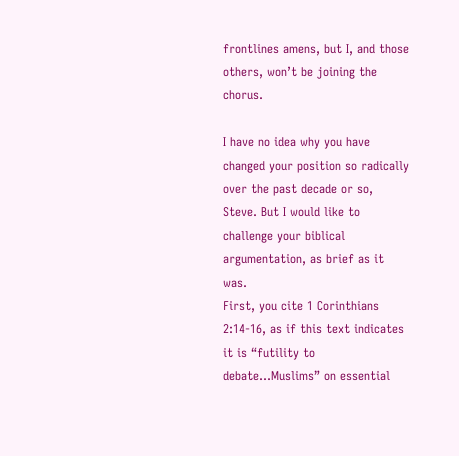frontlines amens, but I, and those others, won’t be joining the chorus.

I have no idea why you have changed your position so radically over the past decade or so, Steve. But I would like to challenge your biblical argumentation, as brief as it was.
First, you cite 1 Corinthians 2:14-16, as if this text indicates it is “futility to debate…Muslims” on essential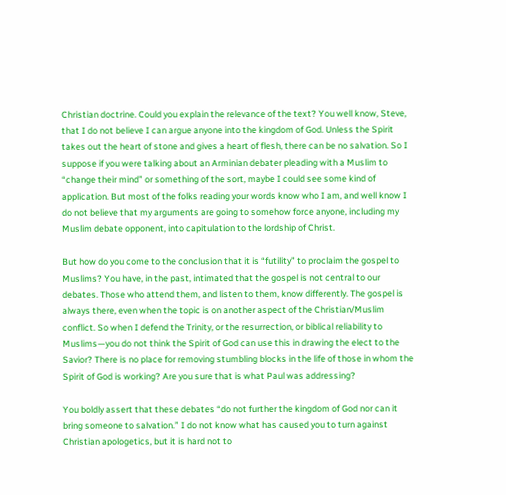Christian doctrine. Could you explain the relevance of the text? You well know, Steve, that I do not believe I can argue anyone into the kingdom of God. Unless the Spirit takes out the heart of stone and gives a heart of flesh, there can be no salvation. So I suppose if you were talking about an Arminian debater pleading with a Muslim to “change their mind” or something of the sort, maybe I could see some kind of application. But most of the folks reading your words know who I am, and well know I do not believe that my arguments are going to somehow force anyone, including my Muslim debate opponent, into capitulation to the lordship of Christ.

But how do you come to the conclusion that it is “futility” to proclaim the gospel to Muslims? You have, in the past, intimated that the gospel is not central to our debates. Those who attend them, and listen to them, know differently. The gospel is always there, even when the topic is on another aspect of the Christian/Muslim conflict. So when I defend the Trinity, or the resurrection, or biblical reliability to Muslims—you do not think the Spirit of God can use this in drawing the elect to the Savior? There is no place for removing stumbling blocks in the life of those in whom the Spirit of God is working? Are you sure that is what Paul was addressing?

You boldly assert that these debates “do not further the kingdom of God nor can it bring someone to salvation.” I do not know what has caused you to turn against Christian apologetics, but it is hard not to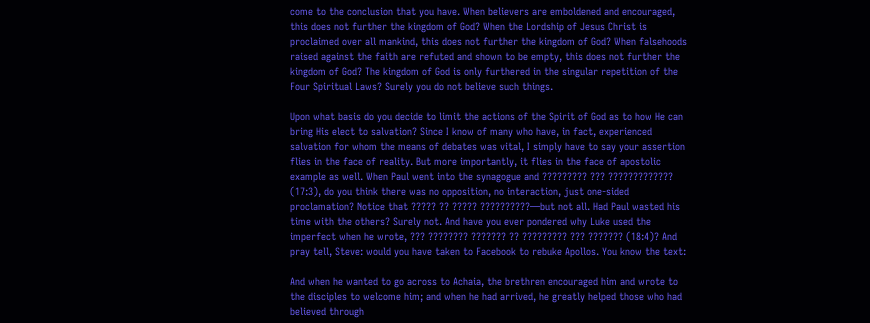come to the conclusion that you have. When believers are emboldened and encouraged, this does not further the kingdom of God? When the Lordship of Jesus Christ is proclaimed over all mankind, this does not further the kingdom of God? When falsehoods raised against the faith are refuted and shown to be empty, this does not further the kingdom of God? The kingdom of God is only furthered in the singular repetition of the Four Spiritual Laws? Surely you do not believe such things.

Upon what basis do you decide to limit the actions of the Spirit of God as to how He can bring His elect to salvation? Since I know of many who have, in fact, experienced salvation for whom the means of debates was vital, I simply have to say your assertion flies in the face of reality. But more importantly, it flies in the face of apostolic example as well. When Paul went into the synagogue and ????????? ??? ????????????? (17:3), do you think there was no opposition, no interaction, just one-sided proclamation? Notice that ????? ?? ????? ??????????—but not all. Had Paul wasted his time with the others? Surely not. And have you ever pondered why Luke used the imperfect when he wrote, ??? ???????? ??????? ?? ????????? ??? ??????? (18:4)? And pray tell, Steve: would you have taken to Facebook to rebuke Apollos. You know the text:

And when he wanted to go across to Achaia, the brethren encouraged him and wrote to the disciples to welcome him; and when he had arrived, he greatly helped those who had believed through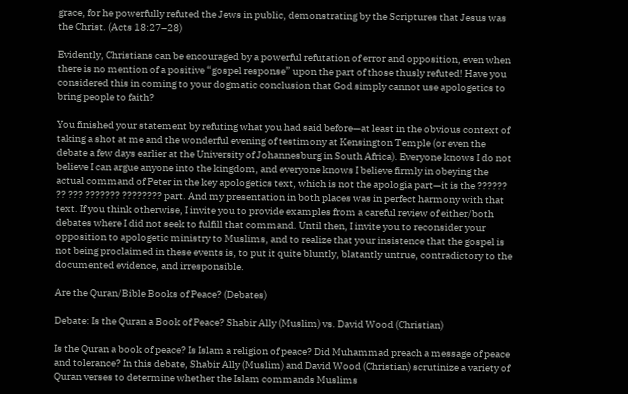grace, for he powerfully refuted the Jews in public, demonstrating by the Scriptures that Jesus was the Christ. (Acts 18:27–28)

Evidently, Christians can be encouraged by a powerful refutation of error and opposition, even when there is no mention of a positive “gospel response” upon the part of those thusly refuted! Have you considered this in coming to your dogmatic conclusion that God simply cannot use apologetics to bring people to faith?

You finished your statement by refuting what you had said before—at least in the obvious context of taking a shot at me and the wonderful evening of testimony at Kensington Temple (or even the debate a few days earlier at the University of Johannesburg in South Africa). Everyone knows I do not believe I can argue anyone into the kingdom, and everyone knows I believe firmly in obeying the actual command of Peter in the key apologetics text, which is not the apologia part—it is the ?????? ?? ??? ??????? ???????? part. And my presentation in both places was in perfect harmony with that text. If you think otherwise, I invite you to provide examples from a careful review of either/both debates where I did not seek to fulfill that command. Until then, I invite you to reconsider your opposition to apologetic ministry to Muslims, and to realize that your insistence that the gospel is not being proclaimed in these events is, to put it quite bluntly, blatantly untrue, contradictory to the documented evidence, and irresponsible.

Are the Quran/Bible Books of Peace? (Debates)

Debate: Is the Quran a Book of Peace? Shabir Ally (Muslim) vs. David Wood (Christian)

Is the Quran a book of peace? Is Islam a religion of peace? Did Muhammad preach a message of peace and tolerance? In this debate, Shabir Ally (Muslim) and David Wood (Christian) scrutinize a variety of Quran verses to determine whether the Islam commands Muslims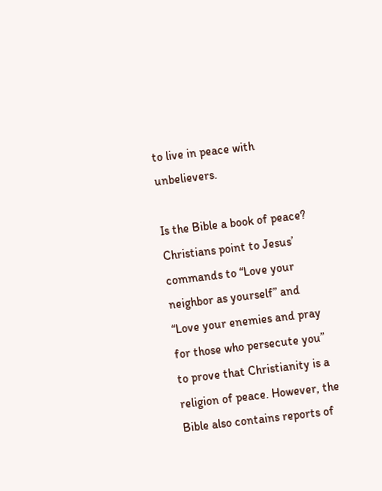to live in peace with unbelievers.

Is the Bible a book of peace? Christians point to Jesus’ commands to “Love your neighbor as yourself” and “Love your enemies and pray for those who persecute you” to prove that Christianity is a religion of peace. However, the Bible also contains reports of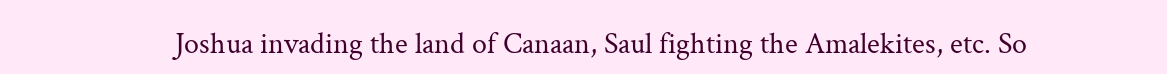Joshua invading the land of Canaan, Saul fighting the Amalekites, etc. So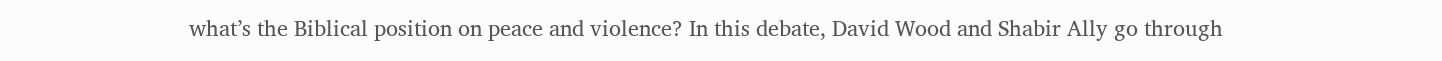what’s the Biblical position on peace and violence? In this debate, David Wood and Shabir Ally go through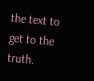the text to get to the truth.